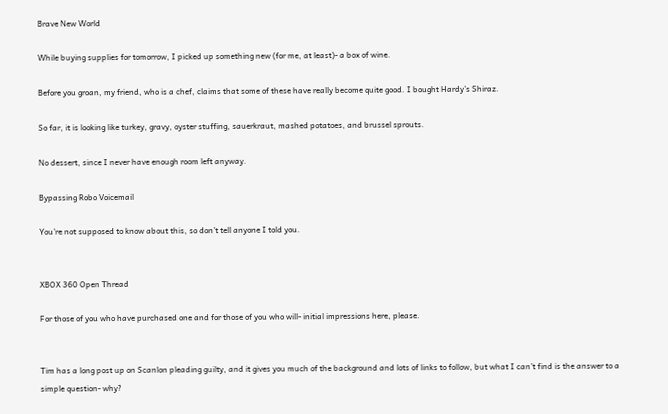Brave New World

While buying supplies for tomorrow, I picked up something new (for me, at least)- a box of wine.

Before you groan, my friend, who is a chef, claims that some of these have really become quite good. I bought Hardy’s Shiraz.

So far, it is looking like turkey, gravy, oyster stuffing, sauerkraut, mashed potatoes, and brussel sprouts.

No dessert, since I never have enough room left anyway.

Bypassing Robo Voicemail

You’re not supposed to know about this, so don’t tell anyone I told you.


XBOX 360 Open Thread

For those of you who have purchased one and for those of you who will- initial impressions here, please.


Tim has a long post up on Scanlon pleading guilty, and it gives you much of the background and lots of links to follow, but what I can’t find is the answer to a simple question- why?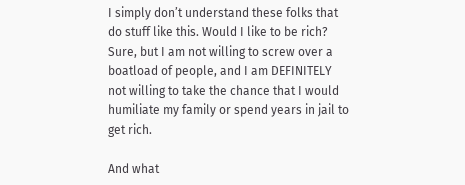I simply don’t understand these folks that do stuff like this. Would I like to be rich? Sure, but I am not willing to screw over a boatload of people, and I am DEFINITELY not willing to take the chance that I would humiliate my family or spend years in jail to get rich.

And what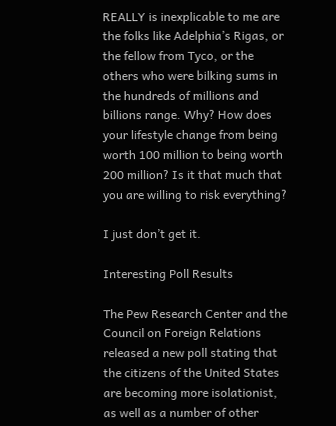REALLY is inexplicable to me are the folks like Adelphia’s Rigas, or the fellow from Tyco, or the others who were bilking sums in the hundreds of millions and billions range. Why? How does your lifestyle change from being worth 100 million to being worth 200 million? Is it that much that you are willing to risk everything?

I just don’t get it.

Interesting Poll Results

The Pew Research Center and the Council on Foreign Relations released a new poll stating that the citizens of the United States are becoming more isolationist, as well as a number of other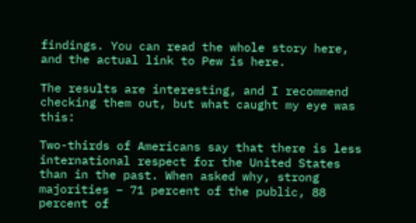findings. You can read the whole story here, and the actual link to Pew is here.

The results are interesting, and I recommend checking them out, but what caught my eye was this:

Two-thirds of Americans say that there is less international respect for the United States than in the past. When asked why, strong majorities – 71 percent of the public, 88 percent of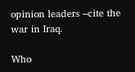opinion leaders –cite the war in Iraq.

Who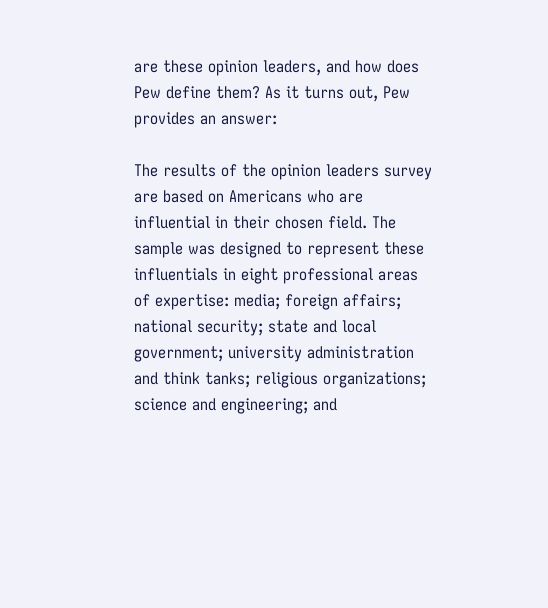are these opinion leaders, and how does Pew define them? As it turns out, Pew provides an answer:

The results of the opinion leaders survey are based on Americans who are influential in their chosen field. The sample was designed to represent these influentials in eight professional areas of expertise: media; foreign affairs; national security; state and local government; university administration and think tanks; religious organizations; science and engineering; and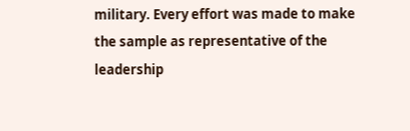military. Every effort was made to make the sample as representative of the leadership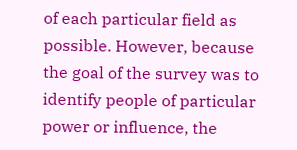of each particular field as possible. However, because the goal of the survey was to identify people of particular power or influence, the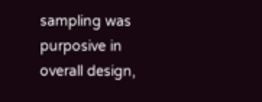sampling was purposive in overall design,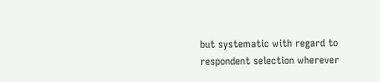but systematic with regard to respondent selection wherever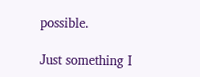possible.

Just something I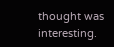thought was interesting.